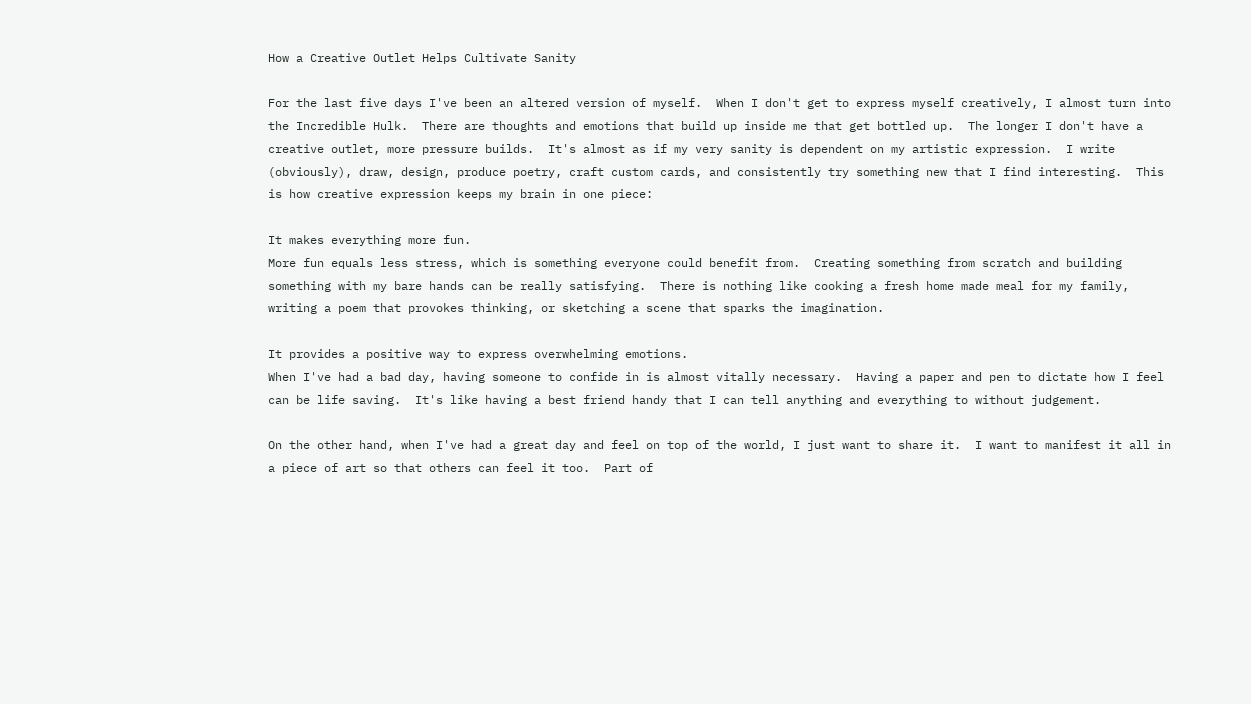How a Creative Outlet Helps Cultivate Sanity

For the last five days I've been an altered version of myself.  When I don't get to express myself creatively, I almost turn into the Incredible Hulk.  There are thoughts and emotions that build up inside me that get bottled up.  The longer I don't have a creative outlet, more pressure builds.  It's almost as if my very sanity is dependent on my artistic expression.  I write (obviously), draw, design, produce poetry, craft custom cards, and consistently try something new that I find interesting.  This is how creative expression keeps my brain in one piece:

It makes everything more fun.
More fun equals less stress, which is something everyone could benefit from.  Creating something from scratch and building something with my bare hands can be really satisfying.  There is nothing like cooking a fresh home made meal for my family, writing a poem that provokes thinking, or sketching a scene that sparks the imagination.

It provides a positive way to express overwhelming emotions.
When I've had a bad day, having someone to confide in is almost vitally necessary.  Having a paper and pen to dictate how I feel can be life saving.  It's like having a best friend handy that I can tell anything and everything to without judgement.

On the other hand, when I've had a great day and feel on top of the world, I just want to share it.  I want to manifest it all in a piece of art so that others can feel it too.  Part of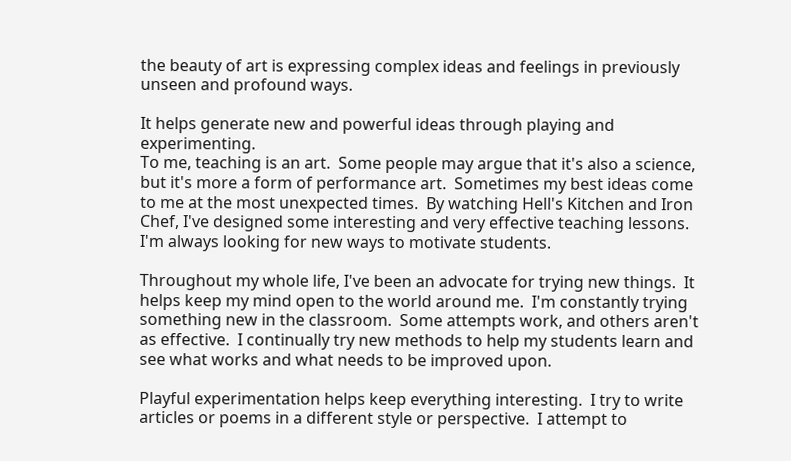the beauty of art is expressing complex ideas and feelings in previously unseen and profound ways.

It helps generate new and powerful ideas through playing and experimenting.
To me, teaching is an art.  Some people may argue that it's also a science, but it's more a form of performance art.  Sometimes my best ideas come to me at the most unexpected times.  By watching Hell's Kitchen and Iron Chef, I've designed some interesting and very effective teaching lessons.  I'm always looking for new ways to motivate students.

Throughout my whole life, I've been an advocate for trying new things.  It helps keep my mind open to the world around me.  I'm constantly trying something new in the classroom.  Some attempts work, and others aren't as effective.  I continually try new methods to help my students learn and see what works and what needs to be improved upon.

Playful experimentation helps keep everything interesting.  I try to write articles or poems in a different style or perspective.  I attempt to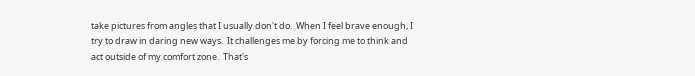take pictures from angles that I usually don't do.  When I feel brave enough, I try to draw in daring new ways.  It challenges me by forcing me to think and act outside of my comfort zone.  That's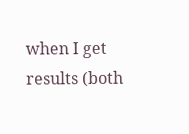when I get results (both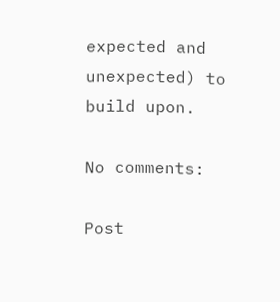expected and unexpected) to build upon.

No comments:

Post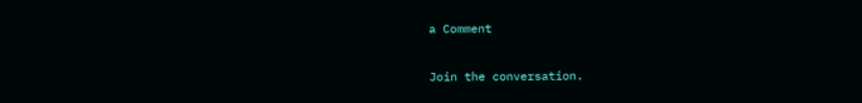a Comment

Join the conversation.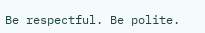Be respectful. Be polite.